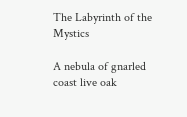The Labyrinth of the Mystics

A nebula of gnarled coast live oak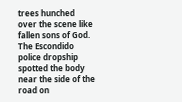trees hunched over the scene like fallen sons of God. The Escondido police dropship spotted the body near the side of the road on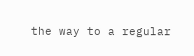the way to a regular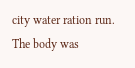city water ration run. The body was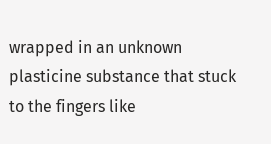wrapped in an unknown plasticine substance that stuck to the fingers like